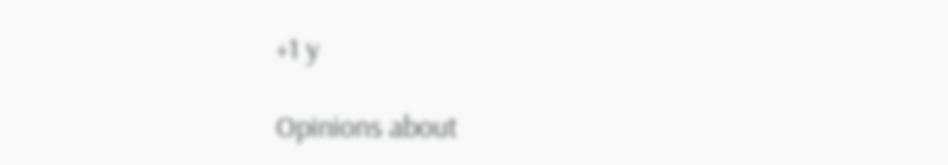+1 y

Opinions about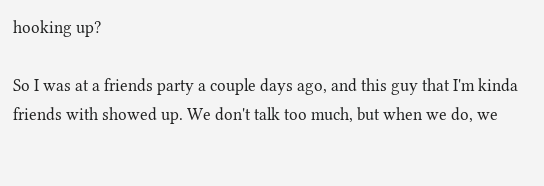hooking up?

So I was at a friends party a couple days ago, and this guy that I'm kinda friends with showed up. We don't talk too much, but when we do, we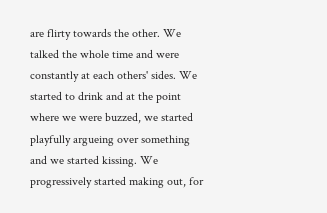are flirty towards the other. We talked the whole time and were constantly at each others' sides. We started to drink and at the point where we were buzzed, we started playfully argueing over something and we started kissing. We progressively started making out, for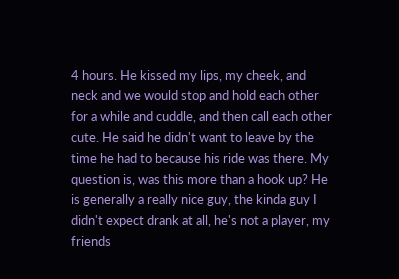4 hours. He kissed my lips, my cheek, and neck and we would stop and hold each other for a while and cuddle, and then call each other cute. He said he didn't want to leave by the time he had to because his ride was there. My question is, was this more than a hook up? He is generally a really nice guy, the kinda guy I didn't expect drank at all, he's not a player, my friends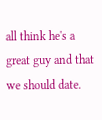all think he's a great guy and that we should date.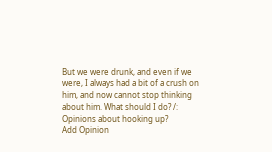But we were drunk, and even if we were, I always had a bit of a crush on him, and now cannot stop thinking about him. What should I do? /:
Opinions about hooking up?
Add Opinion